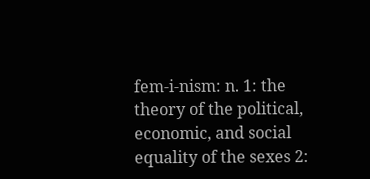fem-i-nism: n. 1: the theory of the political, economic, and social equality of the sexes 2: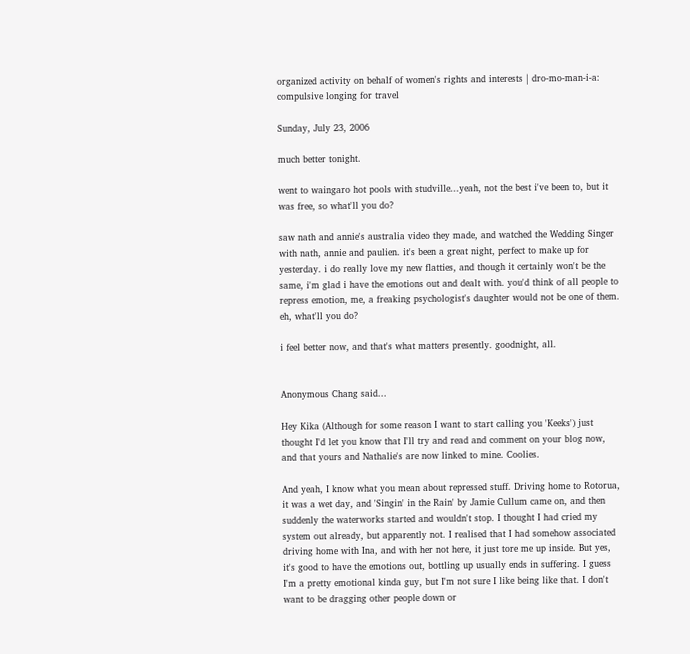organized activity on behalf of women's rights and interests | dro-mo-man-i-a: compulsive longing for travel

Sunday, July 23, 2006

much better tonight.

went to waingaro hot pools with studville...yeah, not the best i've been to, but it was free, so what'll you do?

saw nath and annie's australia video they made, and watched the Wedding Singer with nath, annie and paulien. it's been a great night, perfect to make up for yesterday. i do really love my new flatties, and though it certainly won't be the same, i'm glad i have the emotions out and dealt with. you'd think of all people to repress emotion, me, a freaking psychologist's daughter would not be one of them. eh, what'll you do?

i feel better now, and that's what matters presently. goodnight, all.


Anonymous Chang said...

Hey Kika (Although for some reason I want to start calling you 'Keeks') just thought I'd let you know that I'll try and read and comment on your blog now, and that yours and Nathalie's are now linked to mine. Coolies.

And yeah, I know what you mean about repressed stuff. Driving home to Rotorua, it was a wet day, and 'Singin' in the Rain' by Jamie Cullum came on, and then suddenly the waterworks started and wouldn't stop. I thought I had cried my system out already, but apparently not. I realised that I had somehow associated driving home with Ina, and with her not here, it just tore me up inside. But yes, it's good to have the emotions out, bottling up usually ends in suffering. I guess I'm a pretty emotional kinda guy, but I'm not sure I like being like that. I don't want to be dragging other people down or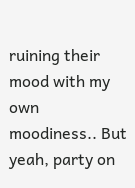ruining their mood with my own moodiness.. But yeah, party on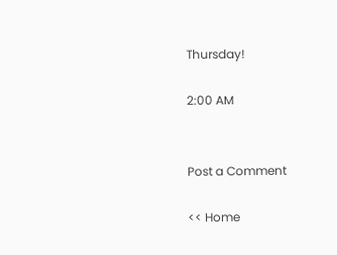Thursday!

2:00 AM


Post a Comment

<< Home